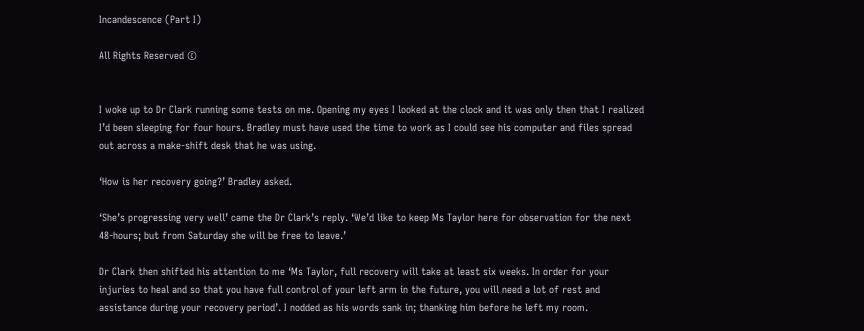Incandescence (Part I)

All Rights Reserved ©


I woke up to Dr Clark running some tests on me. Opening my eyes I looked at the clock and it was only then that I realized I’d been sleeping for four hours. Bradley must have used the time to work as I could see his computer and files spread out across a make-shift desk that he was using.

‘How is her recovery going?’ Bradley asked.

‘She’s progressing very well’ came the Dr Clark’s reply. ‘We’d like to keep Ms Taylor here for observation for the next 48-hours; but from Saturday she will be free to leave.’

Dr Clark then shifted his attention to me ‘Ms Taylor, full recovery will take at least six weeks. In order for your injuries to heal and so that you have full control of your left arm in the future, you will need a lot of rest and assistance during your recovery period’. I nodded as his words sank in; thanking him before he left my room.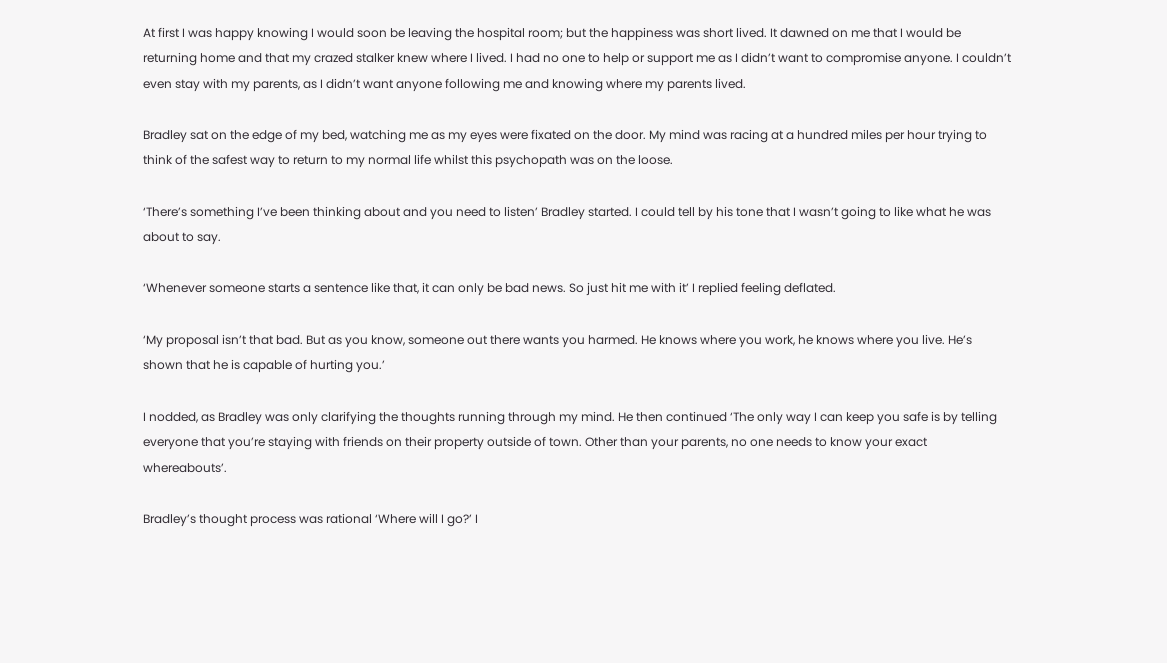At first I was happy knowing I would soon be leaving the hospital room; but the happiness was short lived. It dawned on me that I would be returning home and that my crazed stalker knew where I lived. I had no one to help or support me as I didn’t want to compromise anyone. I couldn’t even stay with my parents, as I didn’t want anyone following me and knowing where my parents lived.

Bradley sat on the edge of my bed, watching me as my eyes were fixated on the door. My mind was racing at a hundred miles per hour trying to think of the safest way to return to my normal life whilst this psychopath was on the loose.

‘There’s something I’ve been thinking about and you need to listen’ Bradley started. I could tell by his tone that I wasn’t going to like what he was about to say.

‘Whenever someone starts a sentence like that, it can only be bad news. So just hit me with it’ I replied feeling deflated.

‘My proposal isn’t that bad. But as you know, someone out there wants you harmed. He knows where you work, he knows where you live. He’s shown that he is capable of hurting you.’

I nodded, as Bradley was only clarifying the thoughts running through my mind. He then continued ‘The only way I can keep you safe is by telling everyone that you’re staying with friends on their property outside of town. Other than your parents, no one needs to know your exact whereabouts’.

Bradley’s thought process was rational ‘Where will I go?’ I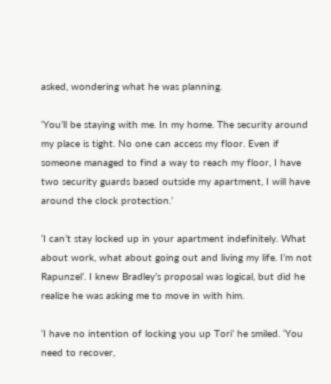asked, wondering what he was planning.

‘You’ll be staying with me. In my home. The security around my place is tight. No one can access my floor. Even if someone managed to find a way to reach my floor, I have two security guards based outside my apartment, I will have around the clock protection.’

‘I can’t stay locked up in your apartment indefinitely. What about work, what about going out and living my life. I’m not Rapunzel’. I knew Bradley’s proposal was logical, but did he realize he was asking me to move in with him.

‘I have no intention of locking you up Tori’ he smiled. ‘You need to recover,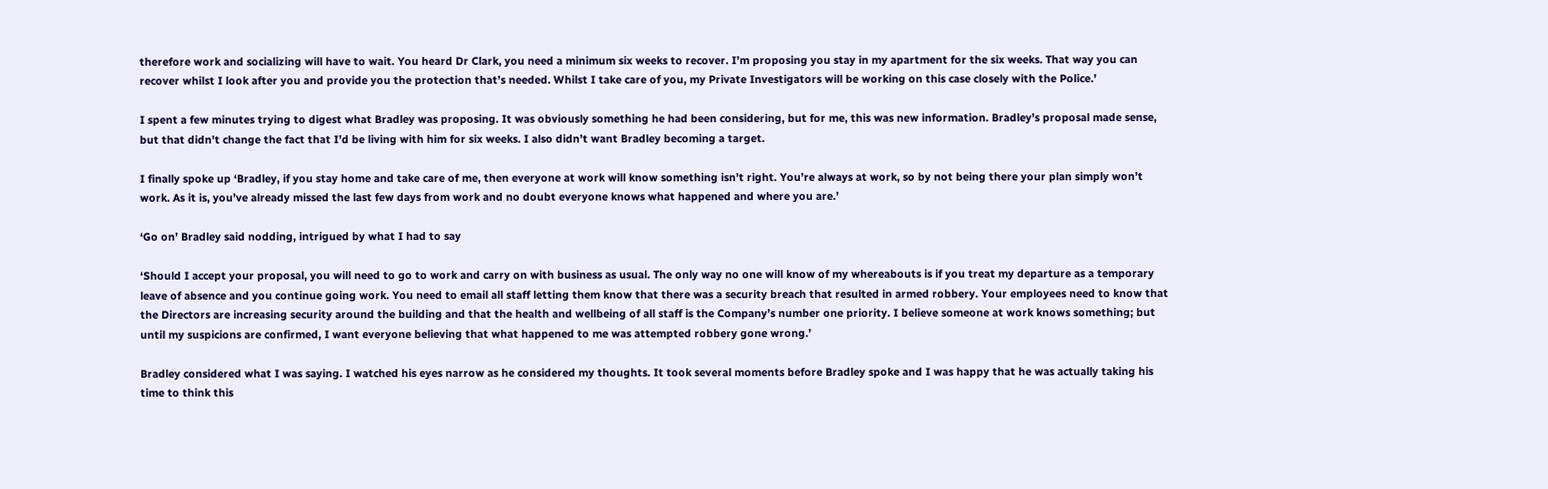therefore work and socializing will have to wait. You heard Dr Clark, you need a minimum six weeks to recover. I’m proposing you stay in my apartment for the six weeks. That way you can recover whilst I look after you and provide you the protection that’s needed. Whilst I take care of you, my Private Investigators will be working on this case closely with the Police.’

I spent a few minutes trying to digest what Bradley was proposing. It was obviously something he had been considering, but for me, this was new information. Bradley’s proposal made sense, but that didn’t change the fact that I’d be living with him for six weeks. I also didn’t want Bradley becoming a target.

I finally spoke up ‘Bradley, if you stay home and take care of me, then everyone at work will know something isn’t right. You’re always at work, so by not being there your plan simply won’t work. As it is, you’ve already missed the last few days from work and no doubt everyone knows what happened and where you are.’

‘Go on’ Bradley said nodding, intrigued by what I had to say

‘Should I accept your proposal, you will need to go to work and carry on with business as usual. The only way no one will know of my whereabouts is if you treat my departure as a temporary leave of absence and you continue going work. You need to email all staff letting them know that there was a security breach that resulted in armed robbery. Your employees need to know that the Directors are increasing security around the building and that the health and wellbeing of all staff is the Company’s number one priority. I believe someone at work knows something; but until my suspicions are confirmed, I want everyone believing that what happened to me was attempted robbery gone wrong.’

Bradley considered what I was saying. I watched his eyes narrow as he considered my thoughts. It took several moments before Bradley spoke and I was happy that he was actually taking his time to think this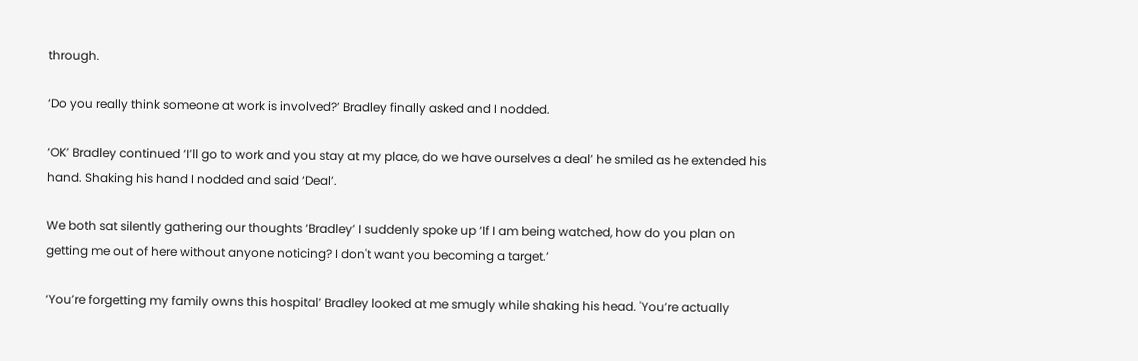through.

‘Do you really think someone at work is involved?’ Bradley finally asked and I nodded.

‘OK’ Bradley continued ‘I’ll go to work and you stay at my place, do we have ourselves a deal’ he smiled as he extended his hand. Shaking his hand I nodded and said ‘Deal’.

We both sat silently gathering our thoughts ‘Bradley’ I suddenly spoke up ‘If I am being watched, how do you plan on getting me out of here without anyone noticing? I don't want you becoming a target.’

‘You’re forgetting my family owns this hospital’ Bradley looked at me smugly while shaking his head. 'You’re actually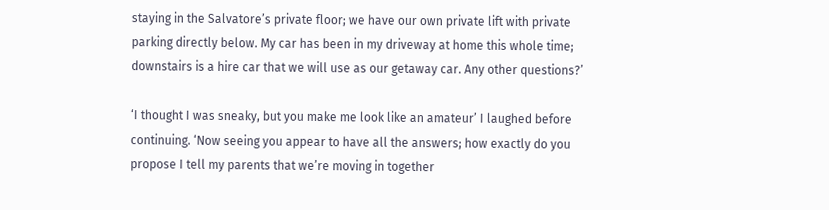staying in the Salvatore’s private floor; we have our own private lift with private parking directly below. My car has been in my driveway at home this whole time; downstairs is a hire car that we will use as our getaway car. Any other questions?’

‘I thought I was sneaky, but you make me look like an amateur’ I laughed before continuing. ‘Now seeing you appear to have all the answers; how exactly do you propose I tell my parents that we’re moving in together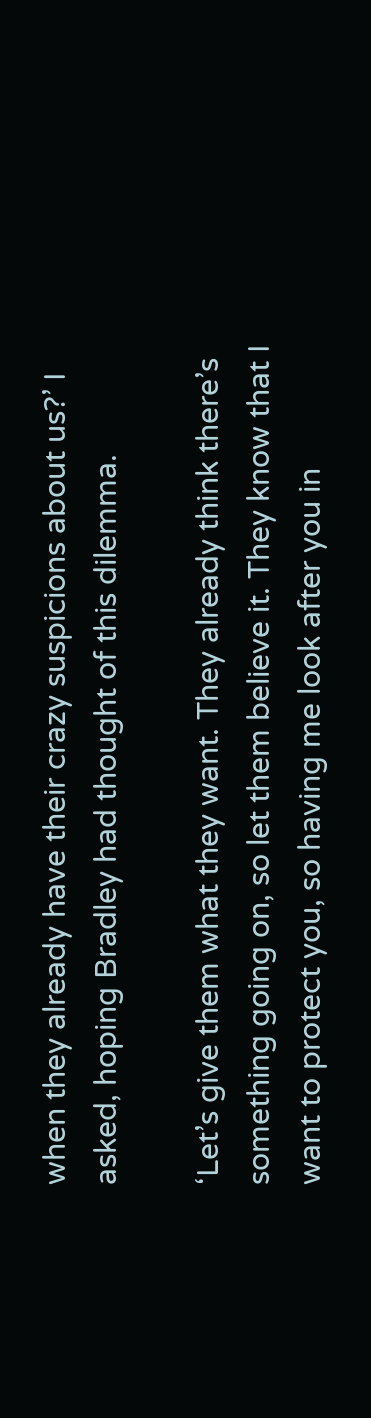when they already have their crazy suspicions about us?’ I asked, hoping Bradley had thought of this dilemma.

‘Let’s give them what they want. They already think there’s something going on, so let them believe it. They know that I want to protect you, so having me look after you in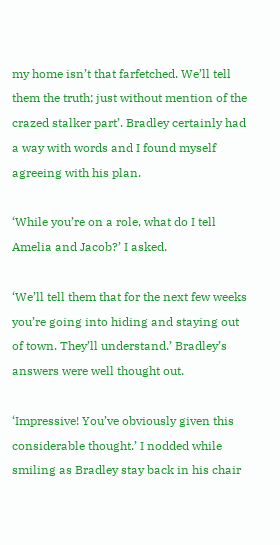my home isn’t that farfetched. We’ll tell them the truth; just without mention of the crazed stalker part’. Bradley certainly had a way with words and I found myself agreeing with his plan.

‘While you’re on a role, what do I tell Amelia and Jacob?’ I asked.

‘We’ll tell them that for the next few weeks you’re going into hiding and staying out of town. They’ll understand.’ Bradley’s answers were well thought out.

‘Impressive! You’ve obviously given this considerable thought.’ I nodded while smiling as Bradley stay back in his chair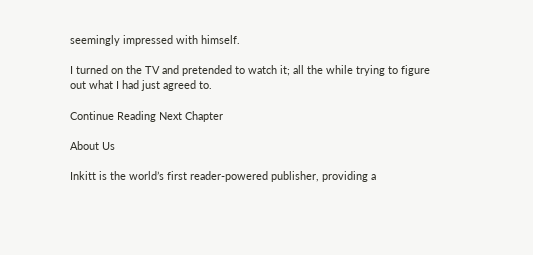seemingly impressed with himself.

I turned on the TV and pretended to watch it; all the while trying to figure out what I had just agreed to.

Continue Reading Next Chapter

About Us

Inkitt is the world’s first reader-powered publisher, providing a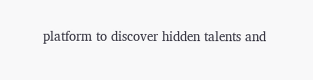platform to discover hidden talents and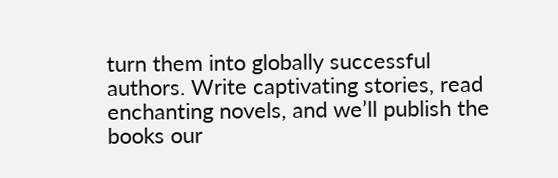turn them into globally successful authors. Write captivating stories, read enchanting novels, and we’ll publish the books our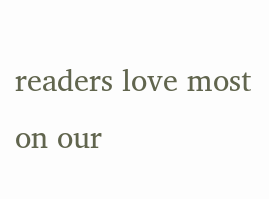readers love most on our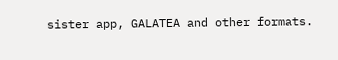sister app, GALATEA and other formats.